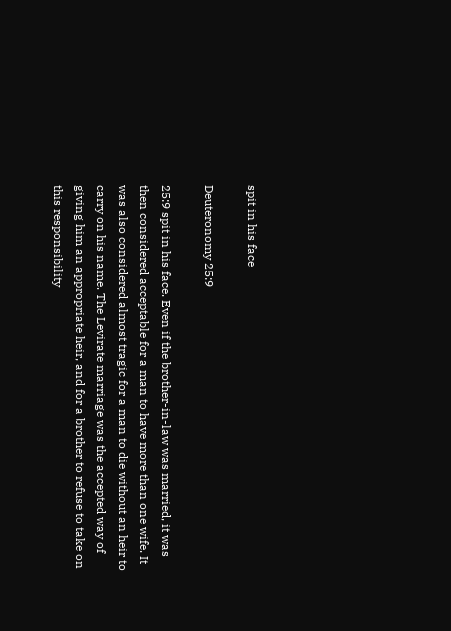spit in his face

Deuteronomy 25:9

25:9 spit in his face. Even if the brother-in-law was married, it was then considered acceptable for a man to have more than one wife. It was also considered almost tragic for a man to die without an heir to carry on his name. The Levirate marriage was the accepted way of giving him an appropriate heir, and for a brother to refuse to take on this responsibility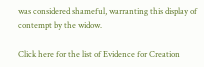was considered shameful, warranting this display of contempt by the widow.

Click here for the list of Evidence for Creation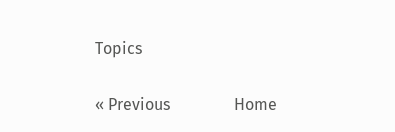Topics

« Previous                Home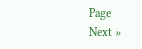Page                 Next »